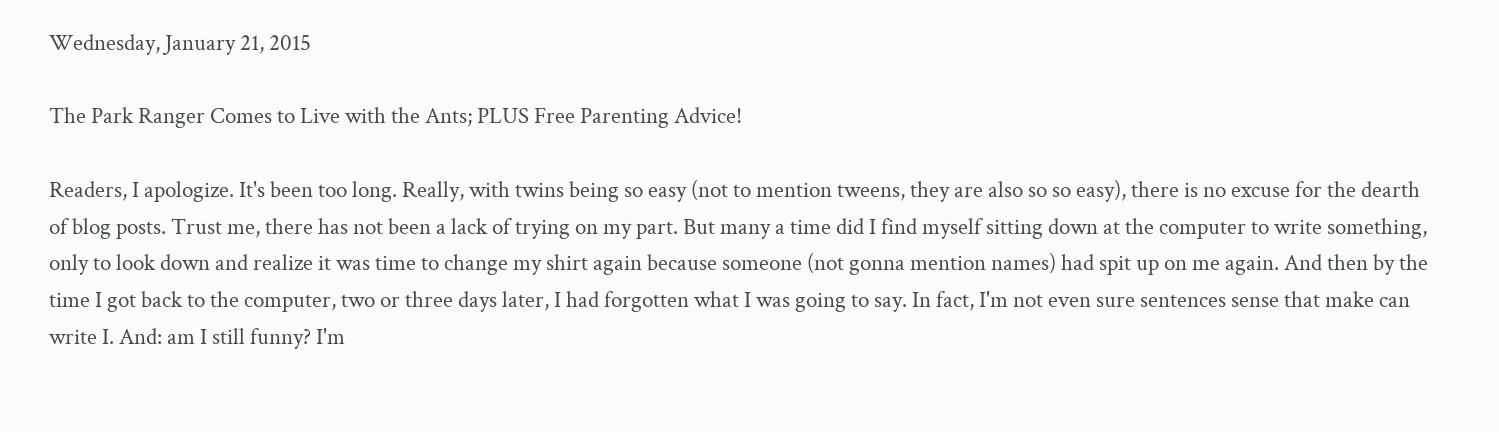Wednesday, January 21, 2015

The Park Ranger Comes to Live with the Ants; PLUS Free Parenting Advice!

Readers, I apologize. It's been too long. Really, with twins being so easy (not to mention tweens, they are also so so easy), there is no excuse for the dearth of blog posts. Trust me, there has not been a lack of trying on my part. But many a time did I find myself sitting down at the computer to write something, only to look down and realize it was time to change my shirt again because someone (not gonna mention names) had spit up on me again. And then by the time I got back to the computer, two or three days later, I had forgotten what I was going to say. In fact, I'm not even sure sentences sense that make can write I. And: am I still funny? I'm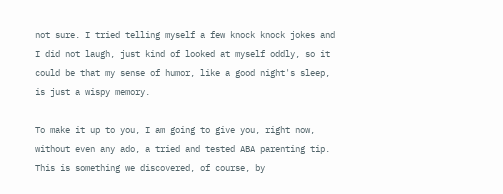not sure. I tried telling myself a few knock knock jokes and I did not laugh, just kind of looked at myself oddly, so it could be that my sense of humor, like a good night's sleep, is just a wispy memory.

To make it up to you, I am going to give you, right now, without even any ado, a tried and tested ABA parenting tip. This is something we discovered, of course, by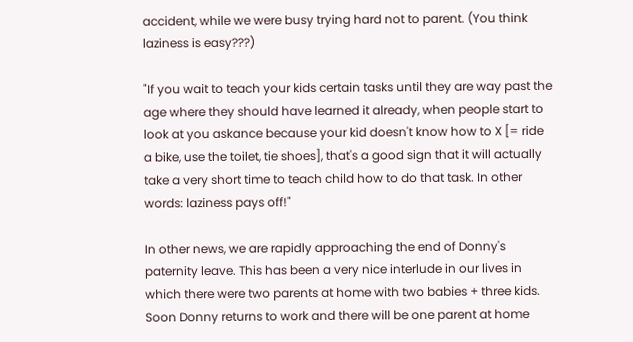accident, while we were busy trying hard not to parent. (You think laziness is easy???)

"If you wait to teach your kids certain tasks until they are way past the age where they should have learned it already, when people start to look at you askance because your kid doesn't know how to X [= ride a bike, use the toilet, tie shoes], that's a good sign that it will actually take a very short time to teach child how to do that task. In other words: laziness pays off!"

In other news, we are rapidly approaching the end of Donny's paternity leave. This has been a very nice interlude in our lives in which there were two parents at home with two babies + three kids. Soon Donny returns to work and there will be one parent at home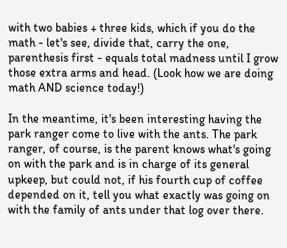with two babies + three kids, which if you do the math - let's see, divide that, carry the one, parenthesis first - equals total madness until I grow those extra arms and head. (Look how we are doing math AND science today!)

In the meantime, it's been interesting having the park ranger come to live with the ants. The park ranger, of course, is the parent knows what's going on with the park and is in charge of its general upkeep, but could not, if his fourth cup of coffee depended on it, tell you what exactly was going on with the family of ants under that log over there.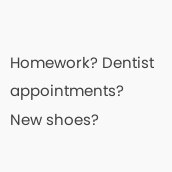Homework? Dentist appointments? New shoes?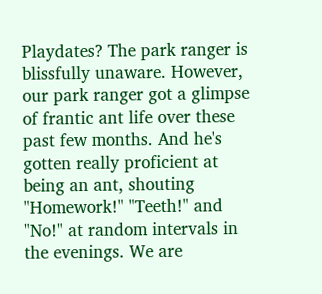Playdates? The park ranger is blissfully unaware. However, our park ranger got a glimpse of frantic ant life over these past few months. And he's gotten really proficient at being an ant, shouting "Homework!" "Teeth!" and "No!" at random intervals in the evenings. We are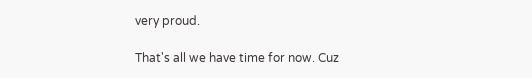very proud.

That's all we have time for now. Cuz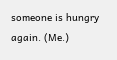someone is hungry again. (Me.)